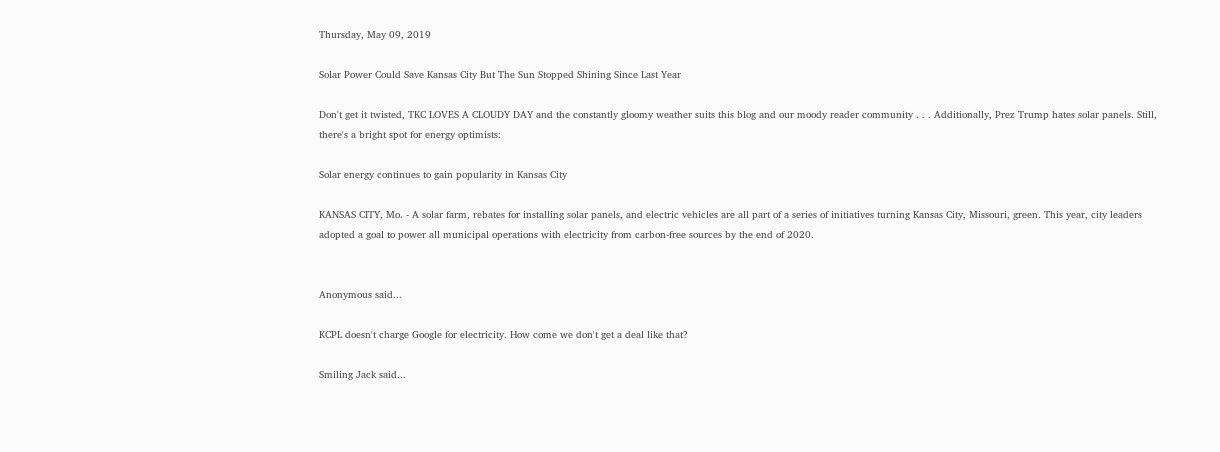Thursday, May 09, 2019

Solar Power Could Save Kansas City But The Sun Stopped Shining Since Last Year

Don't get it twisted, TKC LOVES A CLOUDY DAY and the constantly gloomy weather suits this blog and our moody reader community . . . Additionally, Prez Trump hates solar panels. Still, there's a bright spot for energy optimists:

Solar energy continues to gain popularity in Kansas City

KANSAS CITY, Mo. - A solar farm, rebates for installing solar panels, and electric vehicles are all part of a series of initiatives turning Kansas City, Missouri, green. This year, city leaders adopted a goal to power all municipal operations with electricity from carbon-free sources by the end of 2020.


Anonymous said...

KCPL doesn't charge Google for electricity. How come we don't get a deal like that?

Smiling Jack said...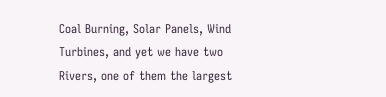Coal Burning, Solar Panels, Wind Turbines, and yet we have two Rivers, one of them the largest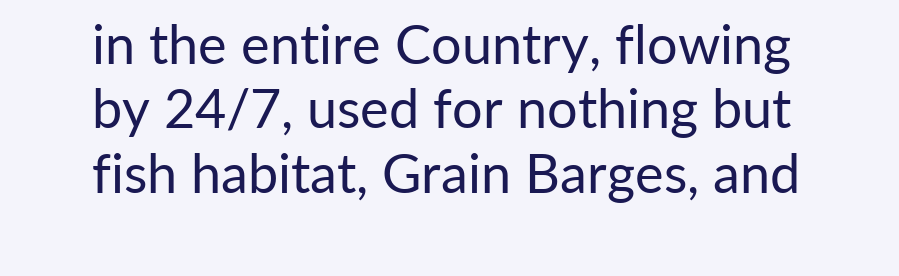in the entire Country, flowing by 24/7, used for nothing but fish habitat, Grain Barges, and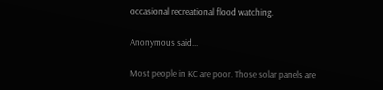occasional recreational flood watching.

Anonymous said...

Most people in KC are poor. Those solar panels are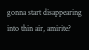gonna start disappearing into thin air, amirite?